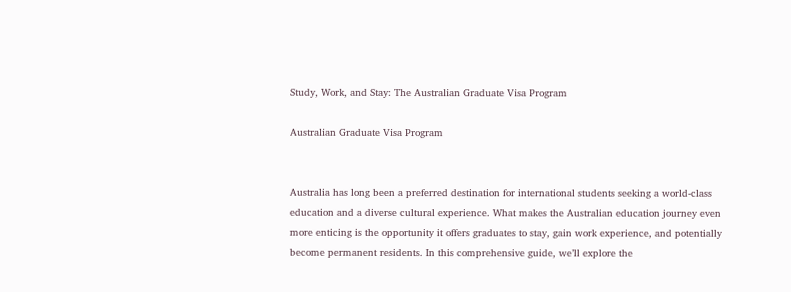Study, Work, and Stay: The Australian Graduate Visa Program

Australian Graduate Visa Program


Australia has long been a preferred destination for international students seeking a world-class education and a diverse cultural experience. What makes the Australian education journey even more enticing is the opportunity it offers graduates to stay, gain work experience, and potentially become permanent residents. In this comprehensive guide, we’ll explore the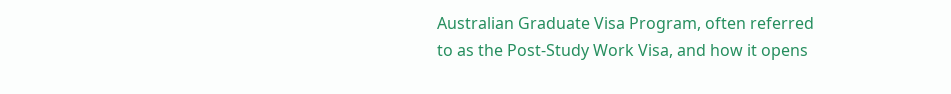Australian Graduate Visa Program, often referred to as the Post-Study Work Visa, and how it opens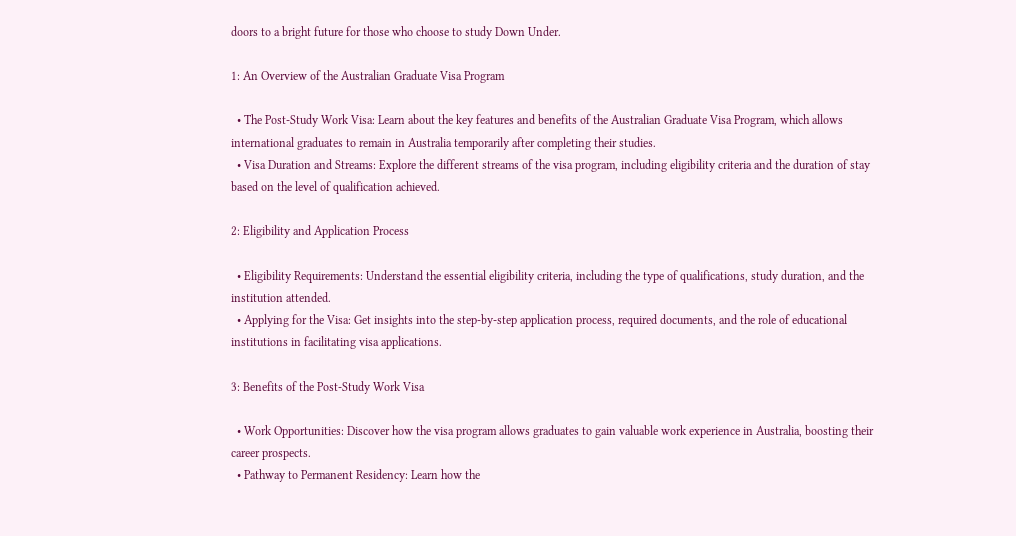doors to a bright future for those who choose to study Down Under.

1: An Overview of the Australian Graduate Visa Program

  • The Post-Study Work Visa: Learn about the key features and benefits of the Australian Graduate Visa Program, which allows international graduates to remain in Australia temporarily after completing their studies.
  • Visa Duration and Streams: Explore the different streams of the visa program, including eligibility criteria and the duration of stay based on the level of qualification achieved.

2: Eligibility and Application Process

  • Eligibility Requirements: Understand the essential eligibility criteria, including the type of qualifications, study duration, and the institution attended.
  • Applying for the Visa: Get insights into the step-by-step application process, required documents, and the role of educational institutions in facilitating visa applications.

3: Benefits of the Post-Study Work Visa

  • Work Opportunities: Discover how the visa program allows graduates to gain valuable work experience in Australia, boosting their career prospects.
  • Pathway to Permanent Residency: Learn how the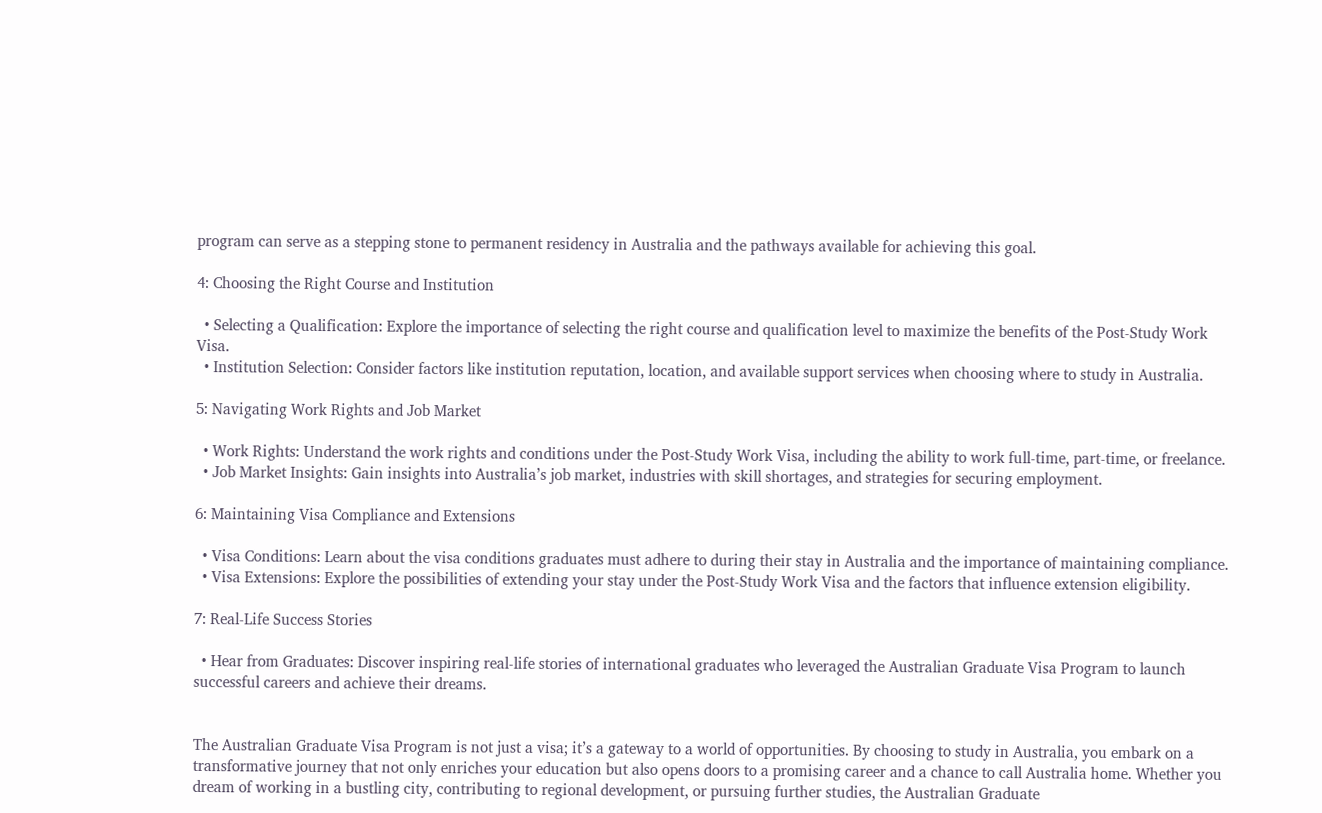program can serve as a stepping stone to permanent residency in Australia and the pathways available for achieving this goal.

4: Choosing the Right Course and Institution

  • Selecting a Qualification: Explore the importance of selecting the right course and qualification level to maximize the benefits of the Post-Study Work Visa.
  • Institution Selection: Consider factors like institution reputation, location, and available support services when choosing where to study in Australia.

5: Navigating Work Rights and Job Market

  • Work Rights: Understand the work rights and conditions under the Post-Study Work Visa, including the ability to work full-time, part-time, or freelance.
  • Job Market Insights: Gain insights into Australia’s job market, industries with skill shortages, and strategies for securing employment.

6: Maintaining Visa Compliance and Extensions

  • Visa Conditions: Learn about the visa conditions graduates must adhere to during their stay in Australia and the importance of maintaining compliance.
  • Visa Extensions: Explore the possibilities of extending your stay under the Post-Study Work Visa and the factors that influence extension eligibility.

7: Real-Life Success Stories

  • Hear from Graduates: Discover inspiring real-life stories of international graduates who leveraged the Australian Graduate Visa Program to launch successful careers and achieve their dreams.


The Australian Graduate Visa Program is not just a visa; it’s a gateway to a world of opportunities. By choosing to study in Australia, you embark on a transformative journey that not only enriches your education but also opens doors to a promising career and a chance to call Australia home. Whether you dream of working in a bustling city, contributing to regional development, or pursuing further studies, the Australian Graduate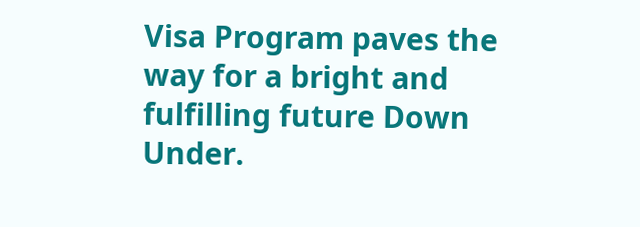Visa Program paves the way for a bright and fulfilling future Down Under.